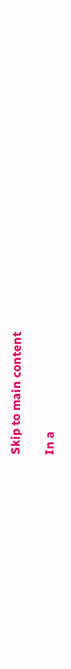Skip to main content

In a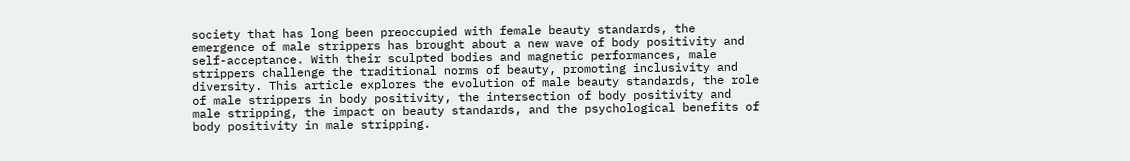society that has long been preoccupied with female beauty standards, the emergence of male strippers has brought about a new wave of body positivity and self-acceptance. With their sculpted bodies and magnetic performances, male strippers challenge the traditional norms of beauty, promoting inclusivity and diversity. This article explores the evolution of male beauty standards, the role of male strippers in body positivity, the intersection of body positivity and male stripping, the impact on beauty standards, and the psychological benefits of body positivity in male stripping.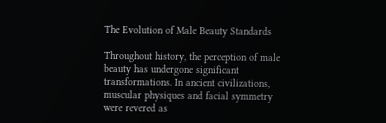The Evolution of Male Beauty Standards

Throughout history, the perception of male beauty has undergone significant transformations. In ancient civilizations, muscular physiques and facial symmetry were revered as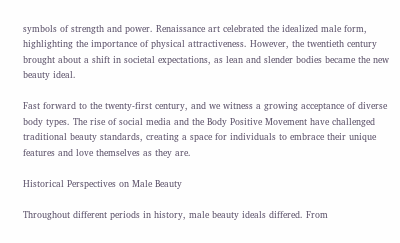symbols of strength and power. Renaissance art celebrated the idealized male form, highlighting the importance of physical attractiveness. However, the twentieth century brought about a shift in societal expectations, as lean and slender bodies became the new beauty ideal.

Fast forward to the twenty-first century, and we witness a growing acceptance of diverse body types. The rise of social media and the Body Positive Movement have challenged traditional beauty standards, creating a space for individuals to embrace their unique features and love themselves as they are.

Historical Perspectives on Male Beauty

Throughout different periods in history, male beauty ideals differed. From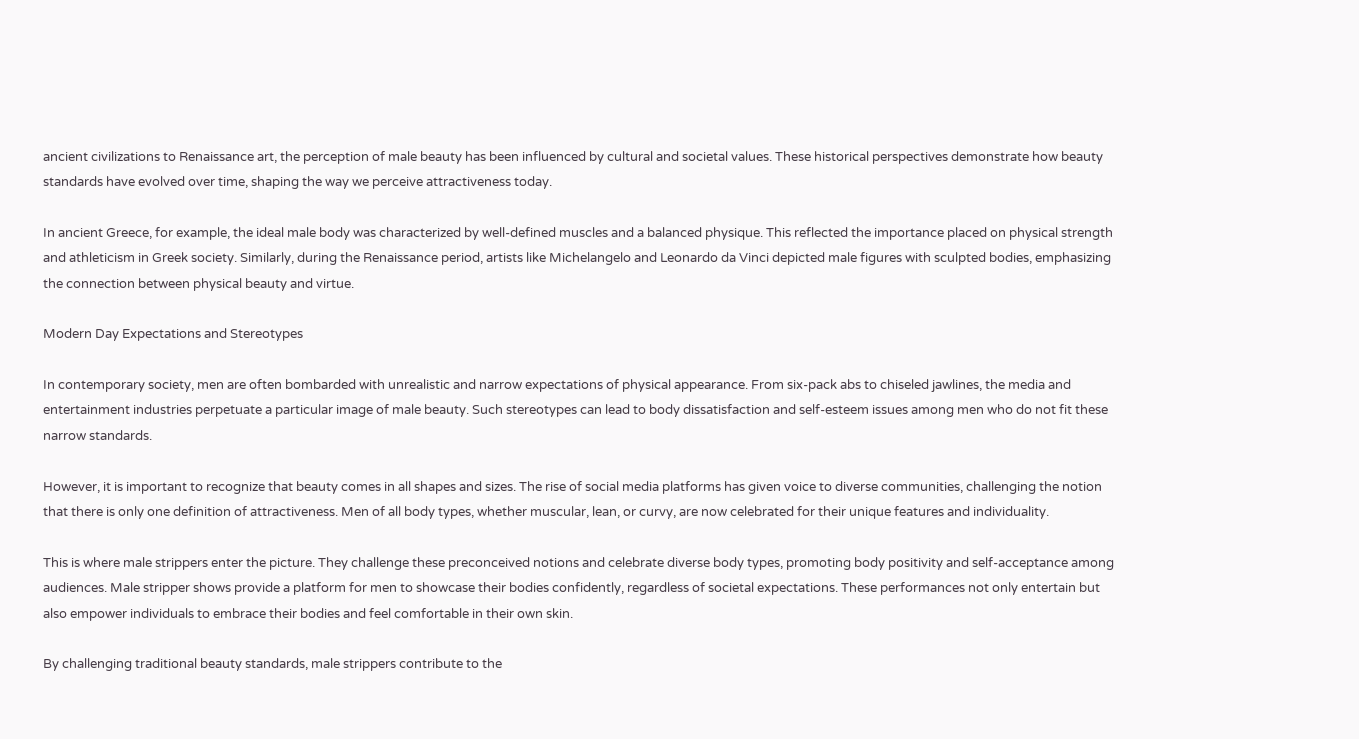ancient civilizations to Renaissance art, the perception of male beauty has been influenced by cultural and societal values. These historical perspectives demonstrate how beauty standards have evolved over time, shaping the way we perceive attractiveness today.

In ancient Greece, for example, the ideal male body was characterized by well-defined muscles and a balanced physique. This reflected the importance placed on physical strength and athleticism in Greek society. Similarly, during the Renaissance period, artists like Michelangelo and Leonardo da Vinci depicted male figures with sculpted bodies, emphasizing the connection between physical beauty and virtue.

Modern Day Expectations and Stereotypes

In contemporary society, men are often bombarded with unrealistic and narrow expectations of physical appearance. From six-pack abs to chiseled jawlines, the media and entertainment industries perpetuate a particular image of male beauty. Such stereotypes can lead to body dissatisfaction and self-esteem issues among men who do not fit these narrow standards.

However, it is important to recognize that beauty comes in all shapes and sizes. The rise of social media platforms has given voice to diverse communities, challenging the notion that there is only one definition of attractiveness. Men of all body types, whether muscular, lean, or curvy, are now celebrated for their unique features and individuality.

This is where male strippers enter the picture. They challenge these preconceived notions and celebrate diverse body types, promoting body positivity and self-acceptance among audiences. Male stripper shows provide a platform for men to showcase their bodies confidently, regardless of societal expectations. These performances not only entertain but also empower individuals to embrace their bodies and feel comfortable in their own skin.

By challenging traditional beauty standards, male strippers contribute to the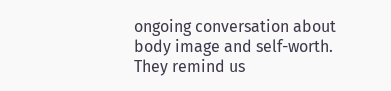ongoing conversation about body image and self-worth. They remind us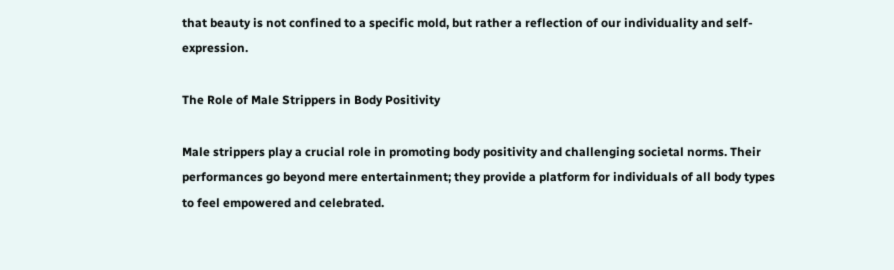that beauty is not confined to a specific mold, but rather a reflection of our individuality and self-expression.

The Role of Male Strippers in Body Positivity

Male strippers play a crucial role in promoting body positivity and challenging societal norms. Their performances go beyond mere entertainment; they provide a platform for individuals of all body types to feel empowered and celebrated.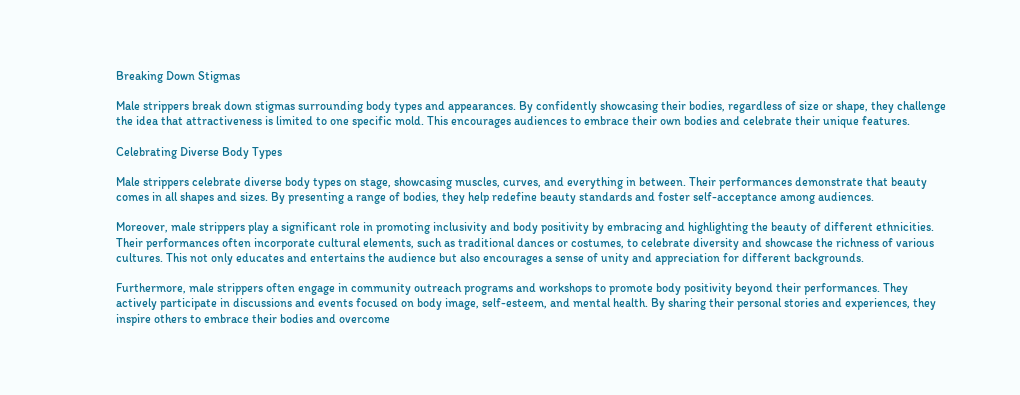Breaking Down Stigmas

Male strippers break down stigmas surrounding body types and appearances. By confidently showcasing their bodies, regardless of size or shape, they challenge the idea that attractiveness is limited to one specific mold. This encourages audiences to embrace their own bodies and celebrate their unique features.

Celebrating Diverse Body Types

Male strippers celebrate diverse body types on stage, showcasing muscles, curves, and everything in between. Their performances demonstrate that beauty comes in all shapes and sizes. By presenting a range of bodies, they help redefine beauty standards and foster self-acceptance among audiences.

Moreover, male strippers play a significant role in promoting inclusivity and body positivity by embracing and highlighting the beauty of different ethnicities. Their performances often incorporate cultural elements, such as traditional dances or costumes, to celebrate diversity and showcase the richness of various cultures. This not only educates and entertains the audience but also encourages a sense of unity and appreciation for different backgrounds.

Furthermore, male strippers often engage in community outreach programs and workshops to promote body positivity beyond their performances. They actively participate in discussions and events focused on body image, self-esteem, and mental health. By sharing their personal stories and experiences, they inspire others to embrace their bodies and overcome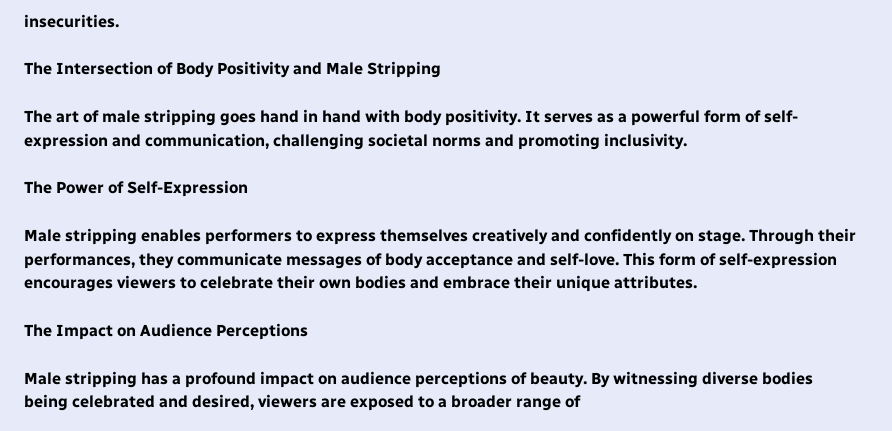insecurities.

The Intersection of Body Positivity and Male Stripping

The art of male stripping goes hand in hand with body positivity. It serves as a powerful form of self-expression and communication, challenging societal norms and promoting inclusivity.

The Power of Self-Expression

Male stripping enables performers to express themselves creatively and confidently on stage. Through their performances, they communicate messages of body acceptance and self-love. This form of self-expression encourages viewers to celebrate their own bodies and embrace their unique attributes.

The Impact on Audience Perceptions

Male stripping has a profound impact on audience perceptions of beauty. By witnessing diverse bodies being celebrated and desired, viewers are exposed to a broader range of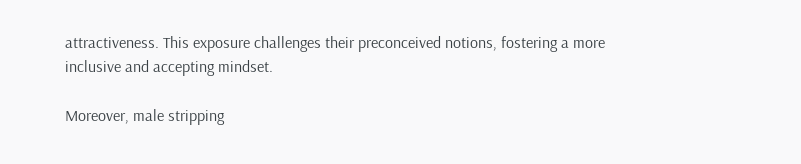attractiveness. This exposure challenges their preconceived notions, fostering a more inclusive and accepting mindset.

Moreover, male stripping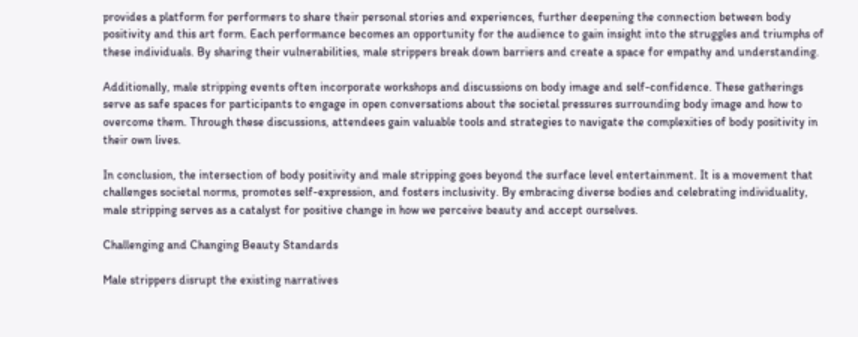provides a platform for performers to share their personal stories and experiences, further deepening the connection between body positivity and this art form. Each performance becomes an opportunity for the audience to gain insight into the struggles and triumphs of these individuals. By sharing their vulnerabilities, male strippers break down barriers and create a space for empathy and understanding.

Additionally, male stripping events often incorporate workshops and discussions on body image and self-confidence. These gatherings serve as safe spaces for participants to engage in open conversations about the societal pressures surrounding body image and how to overcome them. Through these discussions, attendees gain valuable tools and strategies to navigate the complexities of body positivity in their own lives.

In conclusion, the intersection of body positivity and male stripping goes beyond the surface level entertainment. It is a movement that challenges societal norms, promotes self-expression, and fosters inclusivity. By embracing diverse bodies and celebrating individuality, male stripping serves as a catalyst for positive change in how we perceive beauty and accept ourselves.

Challenging and Changing Beauty Standards

Male strippers disrupt the existing narratives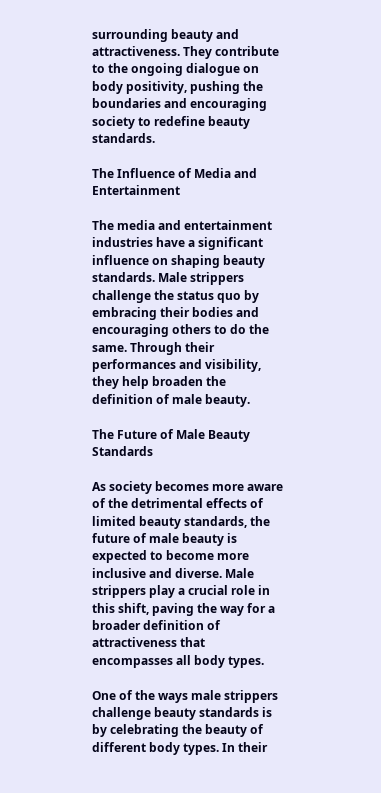surrounding beauty and attractiveness. They contribute to the ongoing dialogue on body positivity, pushing the boundaries and encouraging society to redefine beauty standards.

The Influence of Media and Entertainment

The media and entertainment industries have a significant influence on shaping beauty standards. Male strippers challenge the status quo by embracing their bodies and encouraging others to do the same. Through their performances and visibility, they help broaden the definition of male beauty.

The Future of Male Beauty Standards

As society becomes more aware of the detrimental effects of limited beauty standards, the future of male beauty is expected to become more inclusive and diverse. Male strippers play a crucial role in this shift, paving the way for a broader definition of attractiveness that encompasses all body types.

One of the ways male strippers challenge beauty standards is by celebrating the beauty of different body types. In their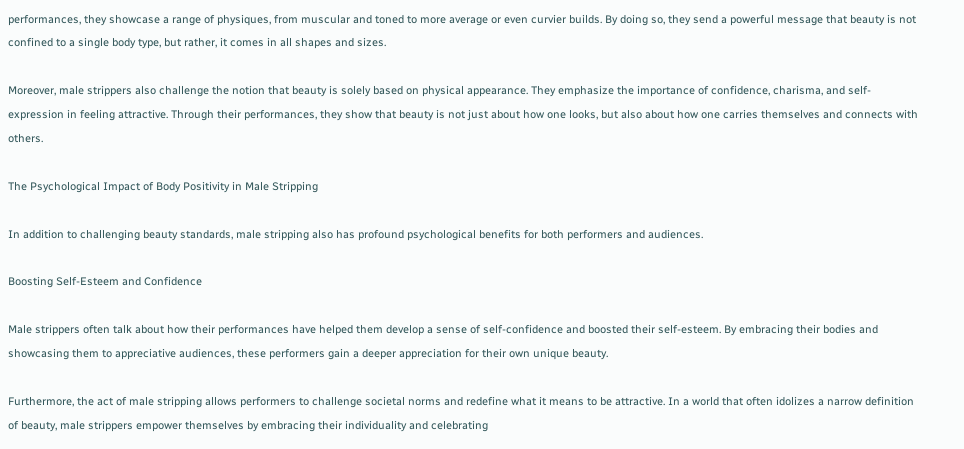performances, they showcase a range of physiques, from muscular and toned to more average or even curvier builds. By doing so, they send a powerful message that beauty is not confined to a single body type, but rather, it comes in all shapes and sizes.

Moreover, male strippers also challenge the notion that beauty is solely based on physical appearance. They emphasize the importance of confidence, charisma, and self-expression in feeling attractive. Through their performances, they show that beauty is not just about how one looks, but also about how one carries themselves and connects with others.

The Psychological Impact of Body Positivity in Male Stripping

In addition to challenging beauty standards, male stripping also has profound psychological benefits for both performers and audiences.

Boosting Self-Esteem and Confidence

Male strippers often talk about how their performances have helped them develop a sense of self-confidence and boosted their self-esteem. By embracing their bodies and showcasing them to appreciative audiences, these performers gain a deeper appreciation for their own unique beauty.

Furthermore, the act of male stripping allows performers to challenge societal norms and redefine what it means to be attractive. In a world that often idolizes a narrow definition of beauty, male strippers empower themselves by embracing their individuality and celebrating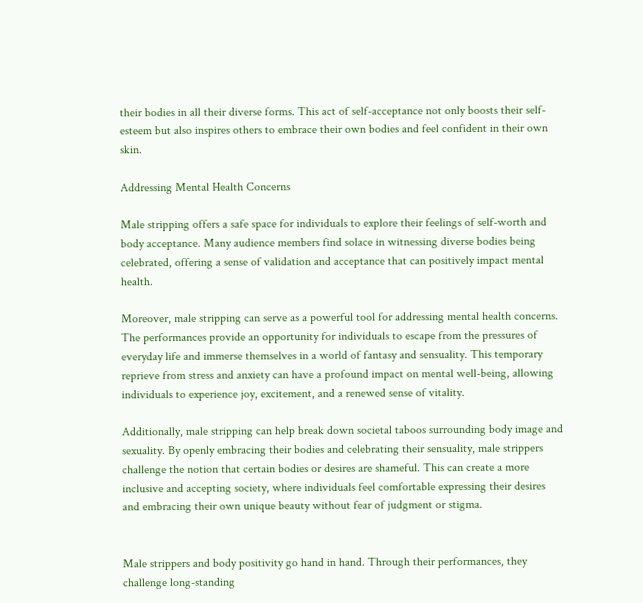their bodies in all their diverse forms. This act of self-acceptance not only boosts their self-esteem but also inspires others to embrace their own bodies and feel confident in their own skin.

Addressing Mental Health Concerns

Male stripping offers a safe space for individuals to explore their feelings of self-worth and body acceptance. Many audience members find solace in witnessing diverse bodies being celebrated, offering a sense of validation and acceptance that can positively impact mental health.

Moreover, male stripping can serve as a powerful tool for addressing mental health concerns. The performances provide an opportunity for individuals to escape from the pressures of everyday life and immerse themselves in a world of fantasy and sensuality. This temporary reprieve from stress and anxiety can have a profound impact on mental well-being, allowing individuals to experience joy, excitement, and a renewed sense of vitality.

Additionally, male stripping can help break down societal taboos surrounding body image and sexuality. By openly embracing their bodies and celebrating their sensuality, male strippers challenge the notion that certain bodies or desires are shameful. This can create a more inclusive and accepting society, where individuals feel comfortable expressing their desires and embracing their own unique beauty without fear of judgment or stigma.


Male strippers and body positivity go hand in hand. Through their performances, they challenge long-standing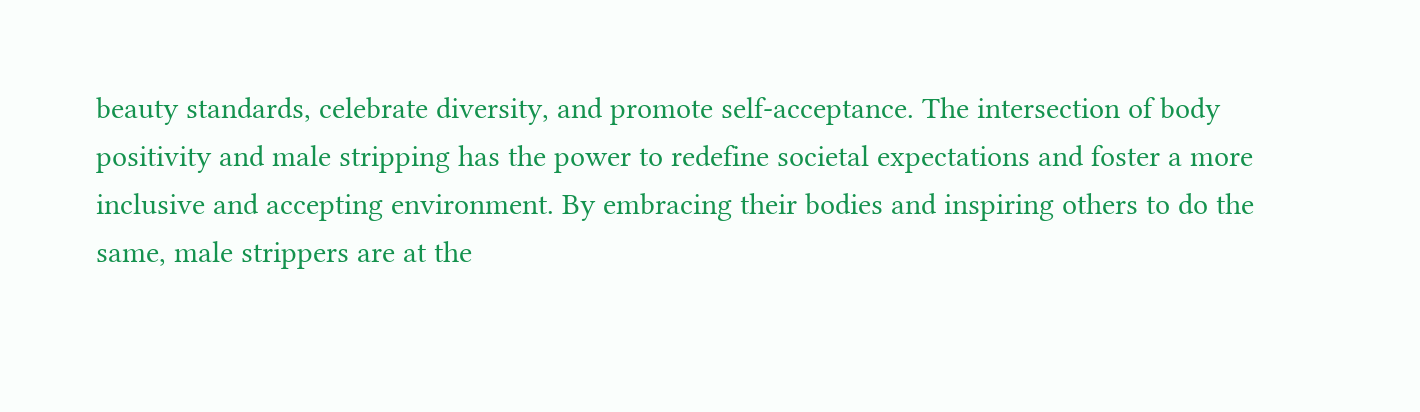beauty standards, celebrate diversity, and promote self-acceptance. The intersection of body positivity and male stripping has the power to redefine societal expectations and foster a more inclusive and accepting environment. By embracing their bodies and inspiring others to do the same, male strippers are at the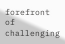forefront of challenging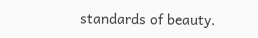standards of beauty.